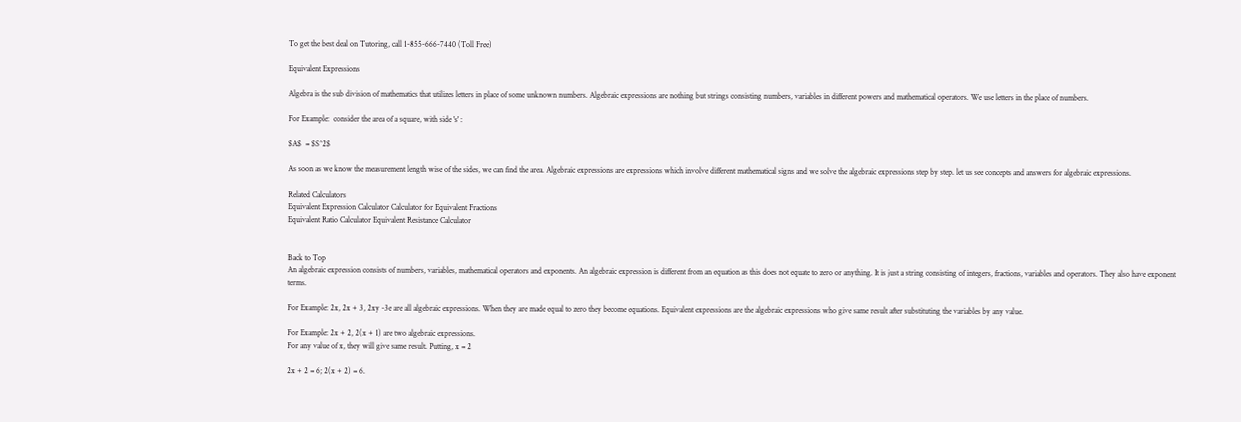To get the best deal on Tutoring, call 1-855-666-7440 (Toll Free)

Equivalent Expressions

Algebra is the sub division of mathematics that utilizes letters in place of some unknown numbers. Algebraic expressions are nothing but strings consisting numbers, variables in different powers and mathematical operators. We use letters in the place of numbers.

For Example:  consider the area of a square, with side 's' :

$A$  = $S^2$

As soon as we know the measurement length wise of the sides, we can find the area. Algebraic expressions are expressions which involve different mathematical signs and we solve the algebraic expressions step by step. let us see concepts and answers for algebraic expressions.

Related Calculators
Equivalent Expression Calculator Calculator for Equivalent Fractions
Equivalent Ratio Calculator Equivalent Resistance Calculator


Back to Top
An algebraic expression consists of numbers, variables, mathematical operators and exponents. An algebraic expression is different from an equation as this does not equate to zero or anything. It is just a string consisting of integers, fractions, variables and operators. They also have exponent terms.

For Example: 2x, 2x + 3, 2xy -3e are all algebraic expressions. When they are made equal to zero they become equations. Equivalent expressions are the algebraic expressions who give same result after substituting the variables by any value.

For Example: 2x + 2, 2(x + 1) are two algebraic expressions.
For any value of x, they will give same result. Putting, x = 2

2x + 2 = 6; 2(x + 2) = 6.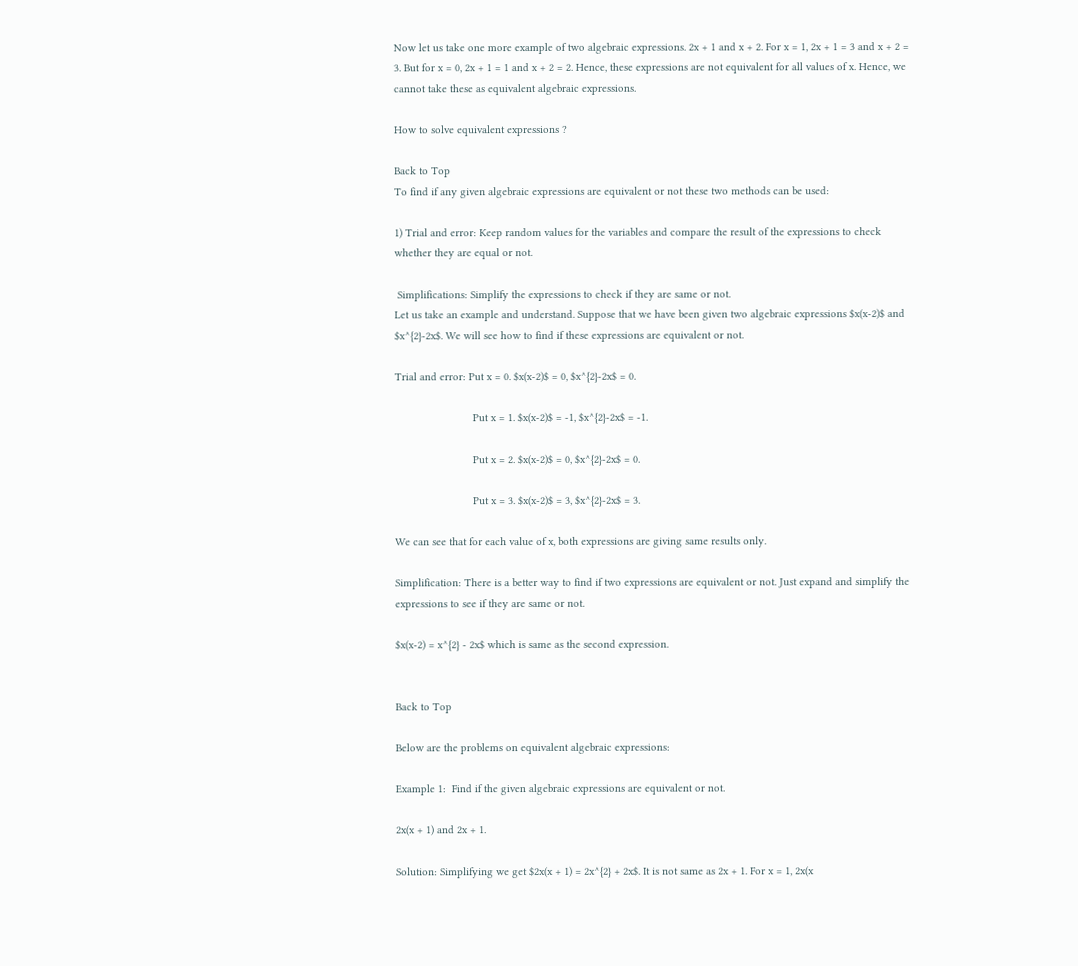Now let us take one more example of two algebraic expressions. 2x + 1 and x + 2. For x = 1, 2x + 1 = 3 and x + 2 = 3. But for x = 0, 2x + 1 = 1 and x + 2 = 2. Hence, these expressions are not equivalent for all values of x. Hence, we cannot take these as equivalent algebraic expressions.

How to solve equivalent expressions ?

Back to Top
To find if any given algebraic expressions are equivalent or not these two methods can be used:

1) Trial and error: Keep random values for the variables and compare the result of the expressions to check whether they are equal or not.

 Simplifications: Simplify the expressions to check if they are same or not.
Let us take an example and understand. Suppose that we have been given two algebraic expressions $x(x-2)$ and $x^{2}-2x$. We will see how to find if these expressions are equivalent or not.

Trial and error: Put x = 0. $x(x-2)$ = 0, $x^{2}-2x$ = 0.

                          Put x = 1. $x(x-2)$ = -1, $x^{2}-2x$ = -1.

                          Put x = 2. $x(x-2)$ = 0, $x^{2}-2x$ = 0.

                          Put x = 3. $x(x-2)$ = 3, $x^{2}-2x$ = 3.

We can see that for each value of x, both expressions are giving same results only.

Simplification: There is a better way to find if two expressions are equivalent or not. Just expand and simplify the expressions to see if they are same or not.

$x(x-2) = x^{2} - 2x$ which is same as the second expression.


Back to Top

Below are the problems on equivalent algebraic expressions:

Example 1:  Find if the given algebraic expressions are equivalent or not.

2x(x + 1) and 2x + 1.

Solution: Simplifying we get $2x(x + 1) = 2x^{2} + 2x$. It is not same as 2x + 1. For x = 1, 2x(x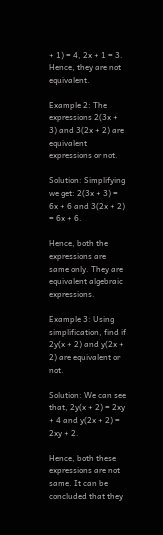+ 1) = 4, 2x + 1 = 3.
Hence, they are not equivalent.

Example 2: The expressions 2(3x + 3) and 3(2x + 2) are equivalent expressions or not.

Solution: Simplifying we get: 2(3x + 3) = 6x + 6 and 3(2x + 2) = 6x + 6.

Hence, both the expressions are same only. They are equivalent algebraic expressions.

Example 3: Using simplification, find if 2y(x + 2) and y(2x + 2) are equivalent or not.

Solution: We can see that, 2y(x + 2) = 2xy + 4 and y(2x + 2) = 2xy + 2.

Hence, both these expressions are not same. It can be concluded that they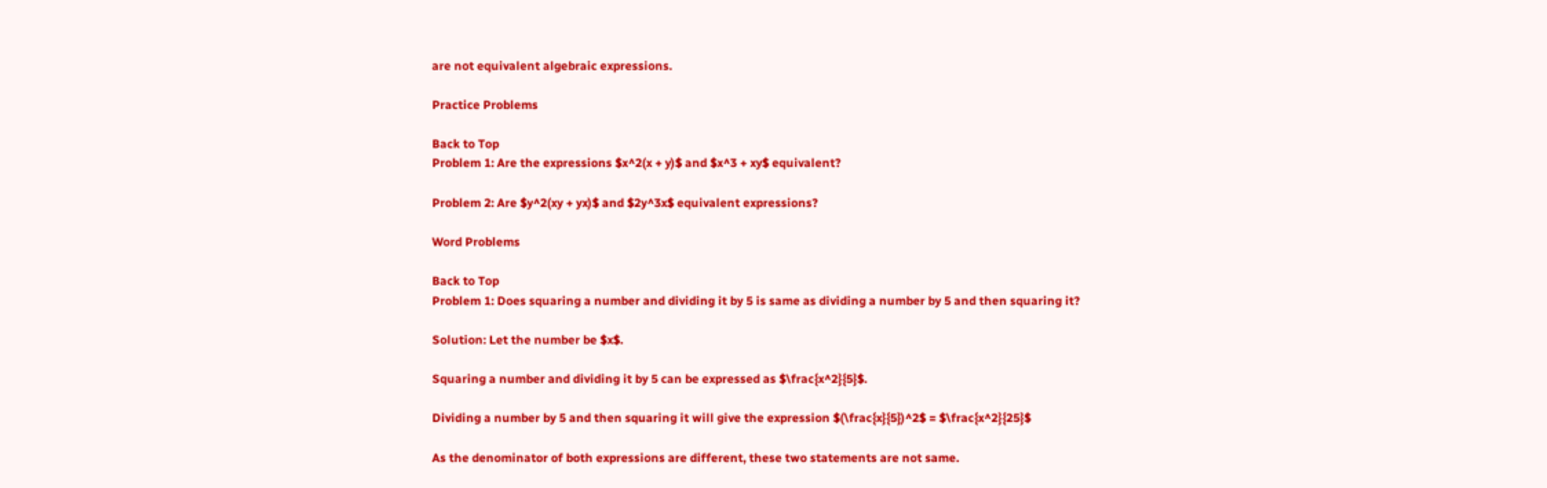are not equivalent algebraic expressions.

Practice Problems

Back to Top
Problem 1: Are the expressions $x^2(x + y)$ and $x^3 + xy$ equivalent?

Problem 2: Are $y^2(xy + yx)$ and $2y^3x$ equivalent expressions?

Word Problems

Back to Top
Problem 1: Does squaring a number and dividing it by 5 is same as dividing a number by 5 and then squaring it?

Solution: Let the number be $x$.

Squaring a number and dividing it by 5 can be expressed as $\frac{x^2}{5}$.

Dividing a number by 5 and then squaring it will give the expression $(\frac{x}{5})^2$ = $\frac{x^2}{25}$

As the denominator of both expressions are different, these two statements are not same.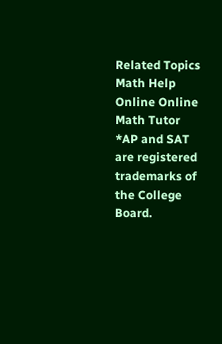Related Topics
Math Help Online Online Math Tutor
*AP and SAT are registered trademarks of the College Board.